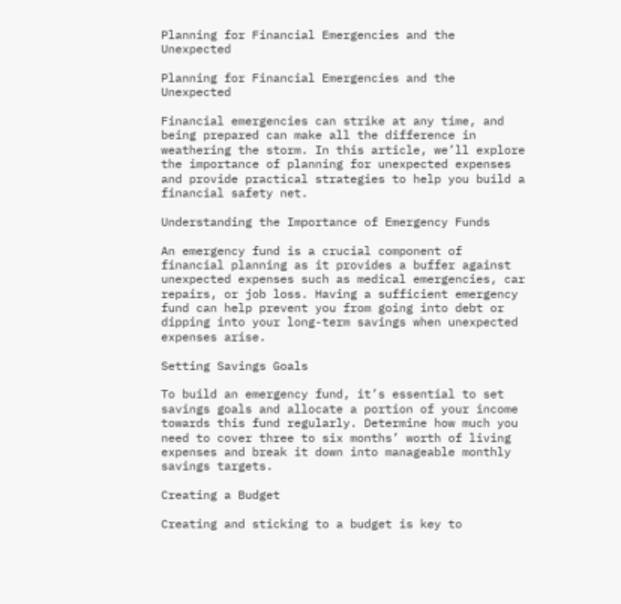Planning for Financial Emergencies and the Unexpected

Planning for Financial Emergencies and the Unexpected

Financial emergencies can strike at any time, and being prepared can make all the difference in weathering the storm. In this article, we’ll explore the importance of planning for unexpected expenses and provide practical strategies to help you build a financial safety net.

Understanding the Importance of Emergency Funds

An emergency fund is a crucial component of financial planning as it provides a buffer against unexpected expenses such as medical emergencies, car repairs, or job loss. Having a sufficient emergency fund can help prevent you from going into debt or dipping into your long-term savings when unexpected expenses arise.

Setting Savings Goals

To build an emergency fund, it’s essential to set savings goals and allocate a portion of your income towards this fund regularly. Determine how much you need to cover three to six months’ worth of living expenses and break it down into manageable monthly savings targets.

Creating a Budget

Creating and sticking to a budget is key to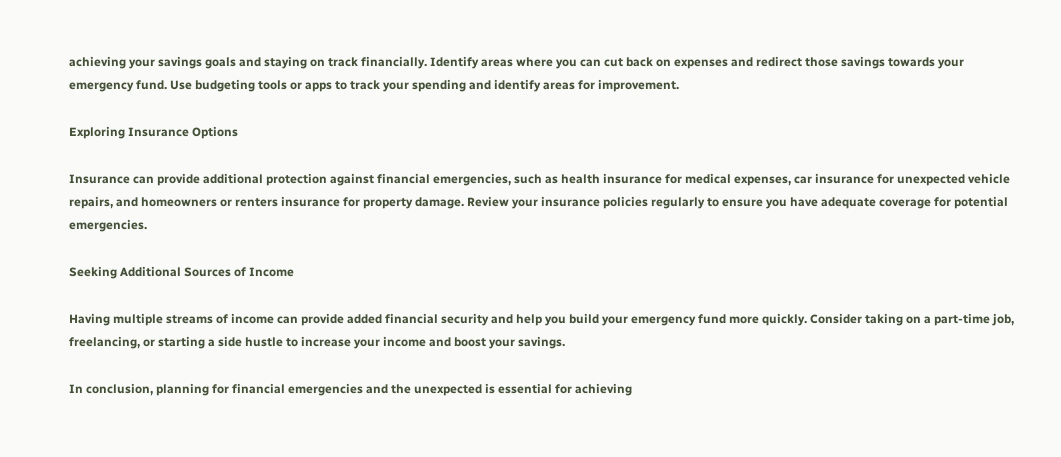achieving your savings goals and staying on track financially. Identify areas where you can cut back on expenses and redirect those savings towards your emergency fund. Use budgeting tools or apps to track your spending and identify areas for improvement.

Exploring Insurance Options

Insurance can provide additional protection against financial emergencies, such as health insurance for medical expenses, car insurance for unexpected vehicle repairs, and homeowners or renters insurance for property damage. Review your insurance policies regularly to ensure you have adequate coverage for potential emergencies.

Seeking Additional Sources of Income

Having multiple streams of income can provide added financial security and help you build your emergency fund more quickly. Consider taking on a part-time job, freelancing, or starting a side hustle to increase your income and boost your savings.

In conclusion, planning for financial emergencies and the unexpected is essential for achieving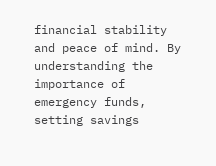financial stability and peace of mind. By understanding the importance of emergency funds, setting savings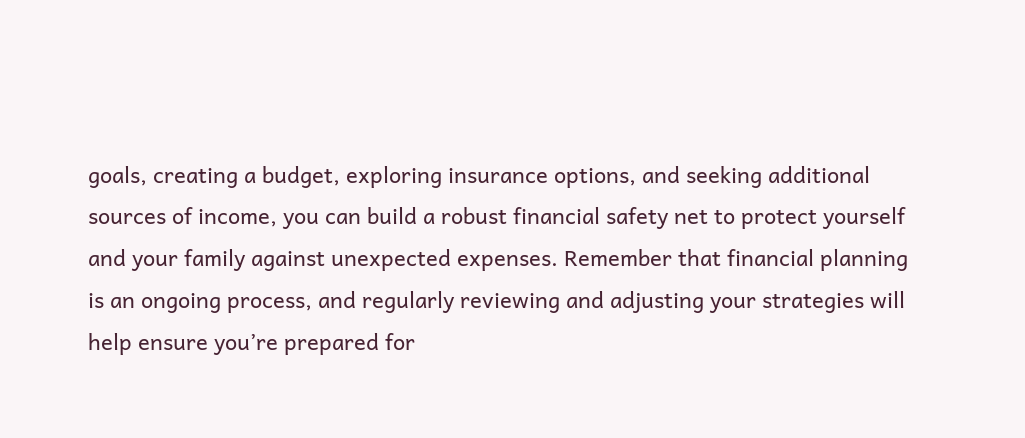goals, creating a budget, exploring insurance options, and seeking additional sources of income, you can build a robust financial safety net to protect yourself and your family against unexpected expenses. Remember that financial planning is an ongoing process, and regularly reviewing and adjusting your strategies will help ensure you’re prepared for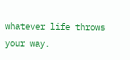whatever life throws your way.